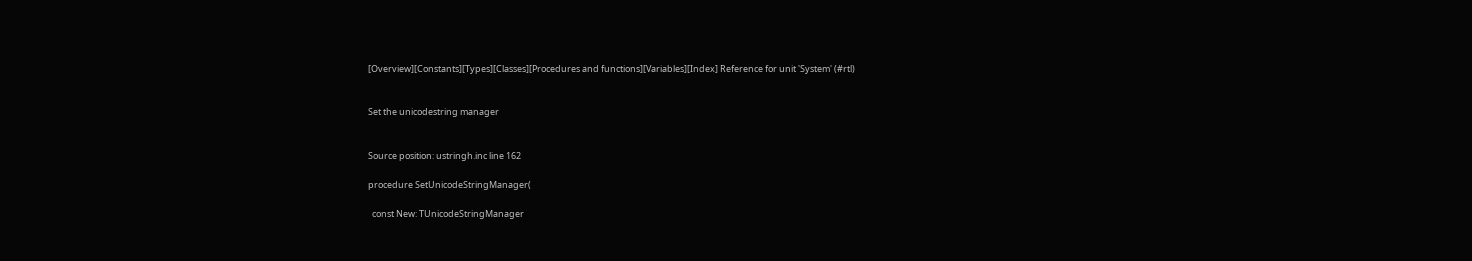[Overview][Constants][Types][Classes][Procedures and functions][Variables][Index] Reference for unit 'System' (#rtl)


Set the unicodestring manager


Source position: ustringh.inc line 162

procedure SetUnicodeStringManager(

  const New: TUnicodeStringManager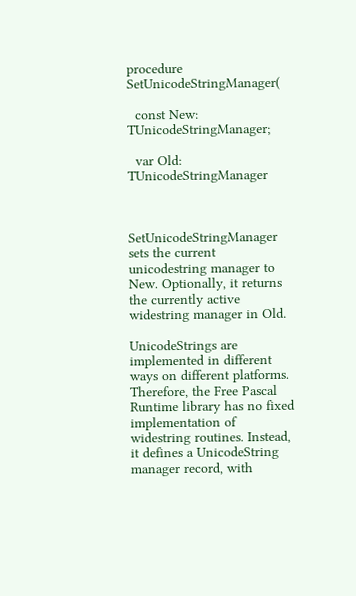procedure SetUnicodeStringManager(

  const New: TUnicodeStringManager;

  var Old: TUnicodeStringManager



SetUnicodeStringManager sets the current unicodestring manager to New. Optionally, it returns the currently active widestring manager in Old.

UnicodeStrings are implemented in different ways on different platforms. Therefore, the Free Pascal Runtime library has no fixed implementation of widestring routines. Instead, it defines a UnicodeString manager record, with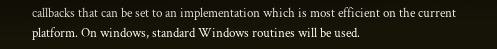callbacks that can be set to an implementation which is most efficient on the current platform. On windows, standard Windows routines will be used.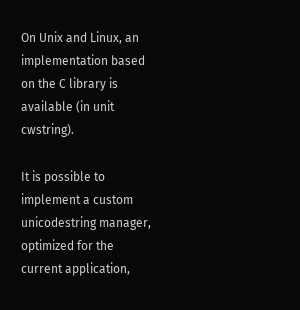On Unix and Linux, an implementation based on the C library is available (in unit cwstring).

It is possible to implement a custom unicodestring manager, optimized for the current application,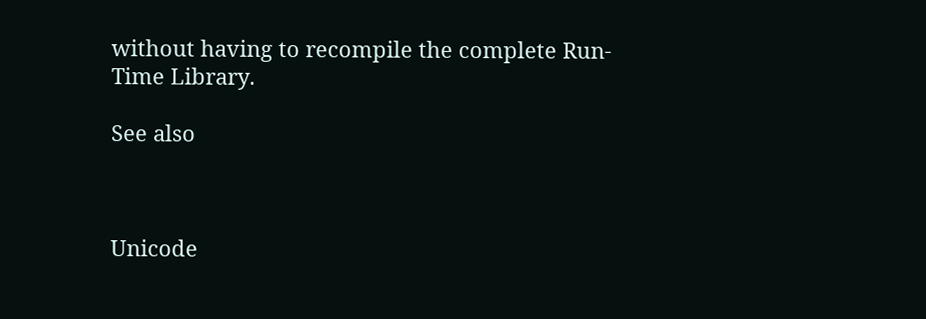without having to recompile the complete Run-Time Library.

See also



Unicode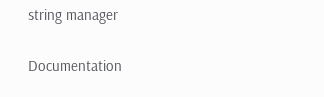string manager

Documentation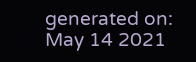generated on: May 14 2021